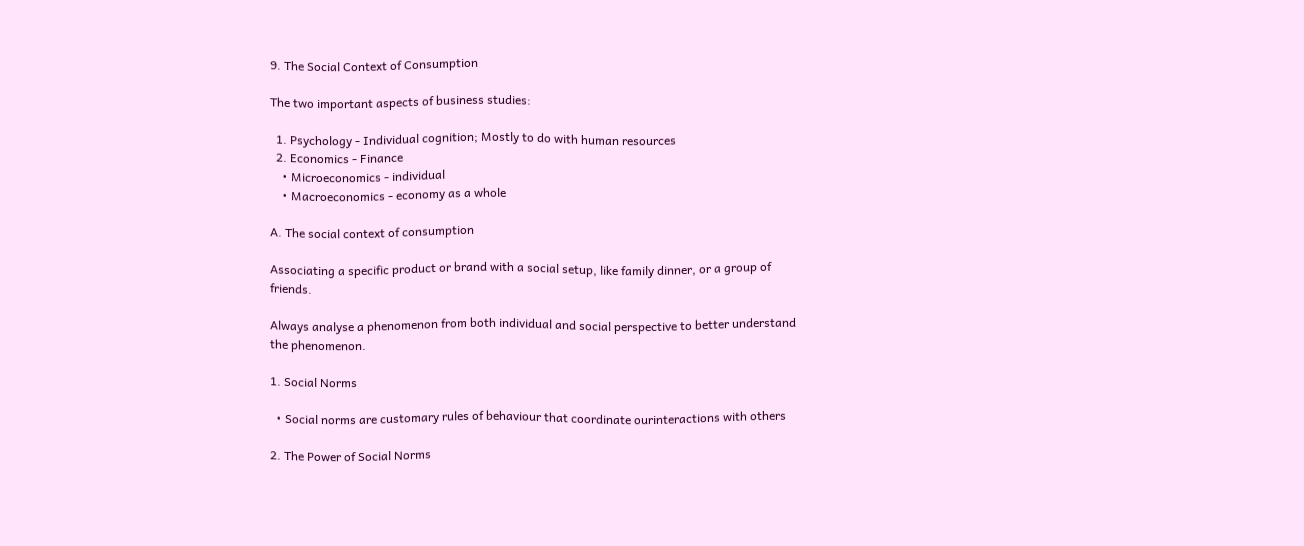9. The Social Context of Consumption

The two important aspects of business studies:

  1. Psychology - Individual cognition; Mostly to do with human resources
  2. Economics - Finance
    • Microeconomics - individual
    • Macroeconomics - economy as a whole

A. The social context of consumption

Associating a specific product or brand with a social setup, like family dinner, or a group of friends.

Always analyse a phenomenon from both individual and social perspective to better understand the phenomenon.

1. Social Norms

  • Social norms are customary rules of behaviour that coordinate ourinteractions with others

2. The Power of Social Norms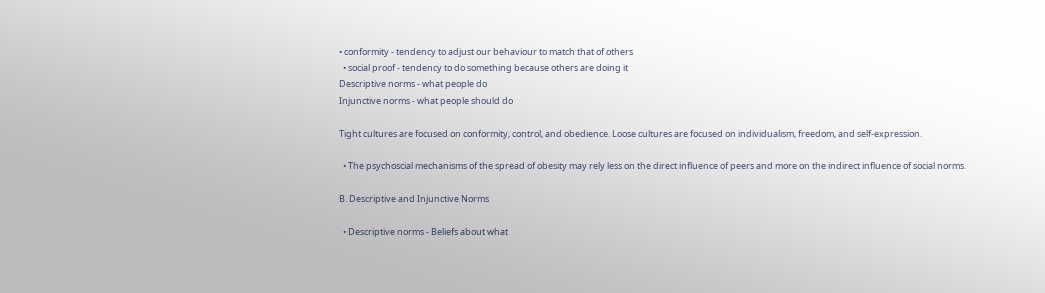• conformity - tendency to adjust our behaviour to match that of others
  • social proof - tendency to do something because others are doing it
Descriptive norms - what people do
Injunctive norms - what people should do

Tight cultures are focused on conformity, control, and obedience. Loose cultures are focused on individualism, freedom, and self-expression.

  • The psychoscial mechanisms of the spread of obesity may rely less on the direct influence of peers and more on the indirect influence of social norms.

B. Descriptive and Injunctive Norms

  • Descriptive norms - Beliefs about what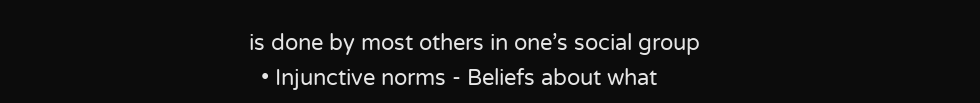is done by most others in one’s social group
  • Injunctive norms - Beliefs about what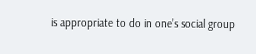is appropriate to do in one’s social group